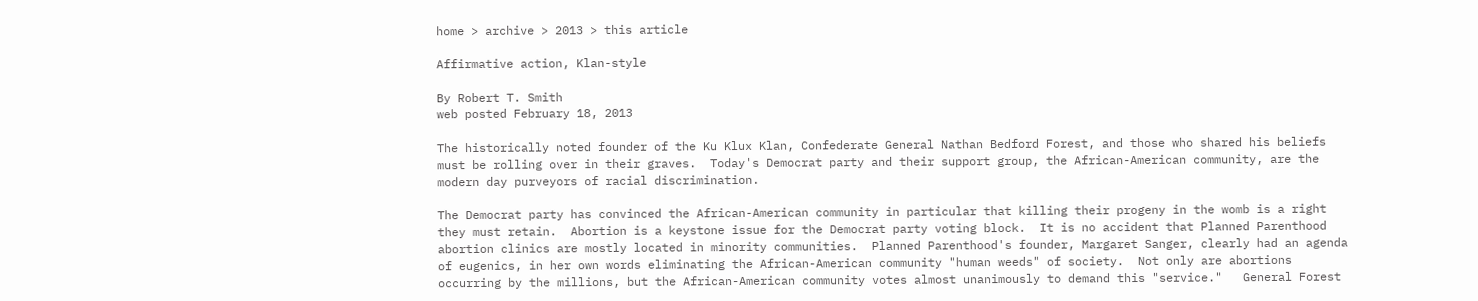home > archive > 2013 > this article

Affirmative action, Klan-style

By Robert T. Smith
web posted February 18, 2013

The historically noted founder of the Ku Klux Klan, Confederate General Nathan Bedford Forest, and those who shared his beliefs must be rolling over in their graves.  Today's Democrat party and their support group, the African-American community, are the modern day purveyors of racial discrimination.

The Democrat party has convinced the African-American community in particular that killing their progeny in the womb is a right they must retain.  Abortion is a keystone issue for the Democrat party voting block.  It is no accident that Planned Parenthood abortion clinics are mostly located in minority communities.  Planned Parenthood's founder, Margaret Sanger, clearly had an agenda of eugenics, in her own words eliminating the African-American community "human weeds" of society.  Not only are abortions occurring by the millions, but the African-American community votes almost unanimously to demand this "service."   General Forest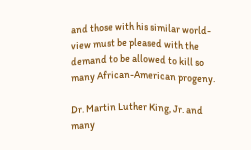and those with his similar world-view must be pleased with the demand to be allowed to kill so many African-American progeny.

Dr. Martin Luther King, Jr. and many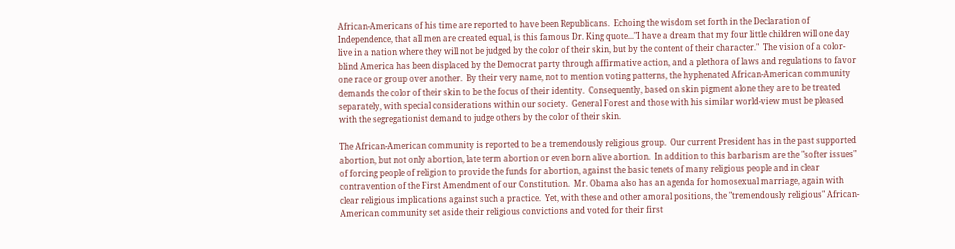African-Americans of his time are reported to have been Republicans.  Echoing the wisdom set forth in the Declaration of Independence, that all men are created equal, is this famous Dr. King quote..."I have a dream that my four little children will one day live in a nation where they will not be judged by the color of their skin, but by the content of their character."  The vision of a color-blind America has been displaced by the Democrat party through affirmative action, and a plethora of laws and regulations to favor one race or group over another.  By their very name, not to mention voting patterns, the hyphenated African-American community demands the color of their skin to be the focus of their identity.  Consequently, based on skin pigment alone they are to be treated separately, with special considerations within our society.  General Forest and those with his similar world-view must be pleased with the segregationist demand to judge others by the color of their skin.

The African-American community is reported to be a tremendously religious group.  Our current President has in the past supported abortion, but not only abortion, late term abortion or even born alive abortion.  In addition to this barbarism are the "softer issues" of forcing people of religion to provide the funds for abortion, against the basic tenets of many religious people and in clear contravention of the First Amendment of our Constitution.  Mr. Obama also has an agenda for homosexual marriage, again with clear religious implications against such a practice.  Yet, with these and other amoral positions, the "tremendously religious" African-American community set aside their religious convictions and voted for their first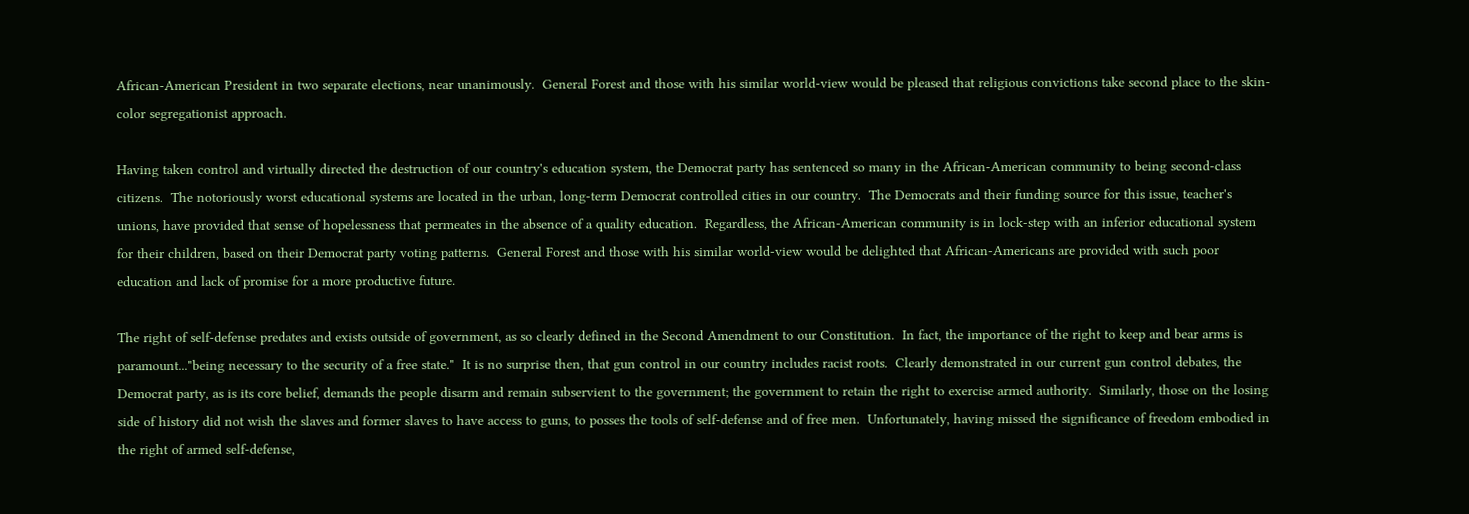African-American President in two separate elections, near unanimously.  General Forest and those with his similar world-view would be pleased that religious convictions take second place to the skin-color segregationist approach.

Having taken control and virtually directed the destruction of our country's education system, the Democrat party has sentenced so many in the African-American community to being second-class citizens.  The notoriously worst educational systems are located in the urban, long-term Democrat controlled cities in our country.  The Democrats and their funding source for this issue, teacher's unions, have provided that sense of hopelessness that permeates in the absence of a quality education.  Regardless, the African-American community is in lock-step with an inferior educational system for their children, based on their Democrat party voting patterns.  General Forest and those with his similar world-view would be delighted that African-Americans are provided with such poor education and lack of promise for a more productive future.

The right of self-defense predates and exists outside of government, as so clearly defined in the Second Amendment to our Constitution.  In fact, the importance of the right to keep and bear arms is paramount..."being necessary to the security of a free state."  It is no surprise then, that gun control in our country includes racist roots.  Clearly demonstrated in our current gun control debates, the Democrat party, as is its core belief, demands the people disarm and remain subservient to the government; the government to retain the right to exercise armed authority.  Similarly, those on the losing side of history did not wish the slaves and former slaves to have access to guns, to posses the tools of self-defense and of free men.  Unfortunately, having missed the significance of freedom embodied in the right of armed self-defense,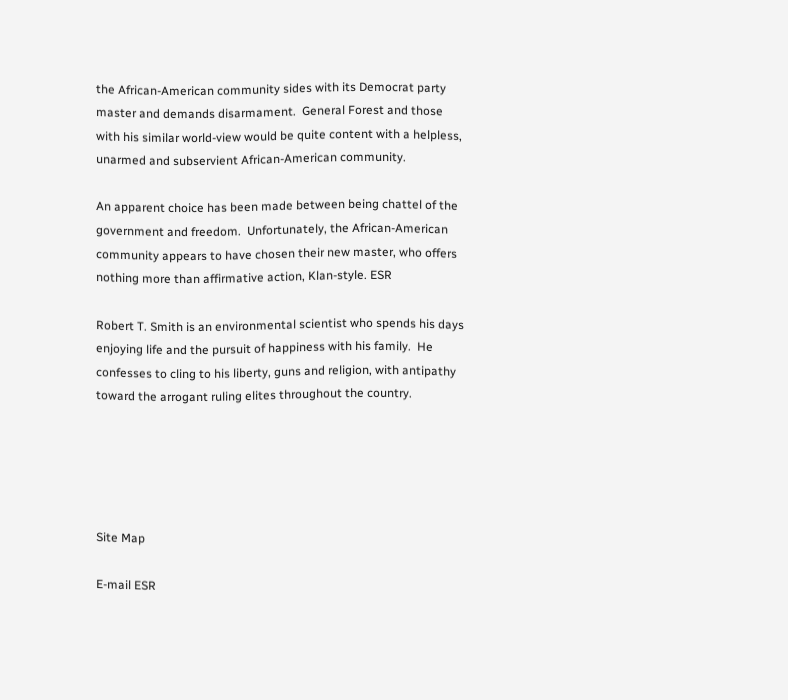the African-American community sides with its Democrat party master and demands disarmament.  General Forest and those with his similar world-view would be quite content with a helpless, unarmed and subservient African-American community.

An apparent choice has been made between being chattel of the government and freedom.  Unfortunately, the African-American community appears to have chosen their new master, who offers nothing more than affirmative action, Klan-style. ESR

Robert T. Smith is an environmental scientist who spends his days enjoying life and the pursuit of happiness with his family.  He confesses to cling to his liberty, guns and religion, with antipathy toward the arrogant ruling elites throughout the country.





Site Map

E-mail ESR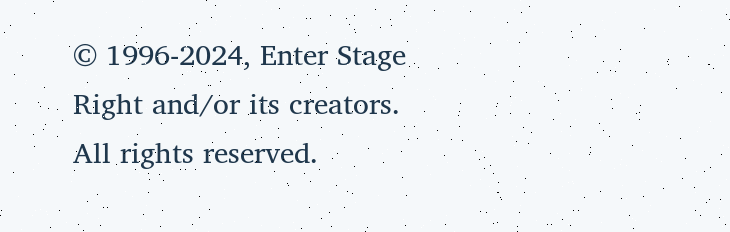© 1996-2024, Enter Stage Right and/or its creators. All rights reserved.